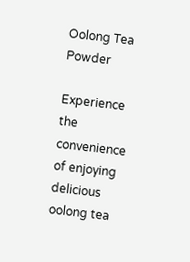Oolong Tea Powder

Experience the convenience of enjoying delicious oolong tea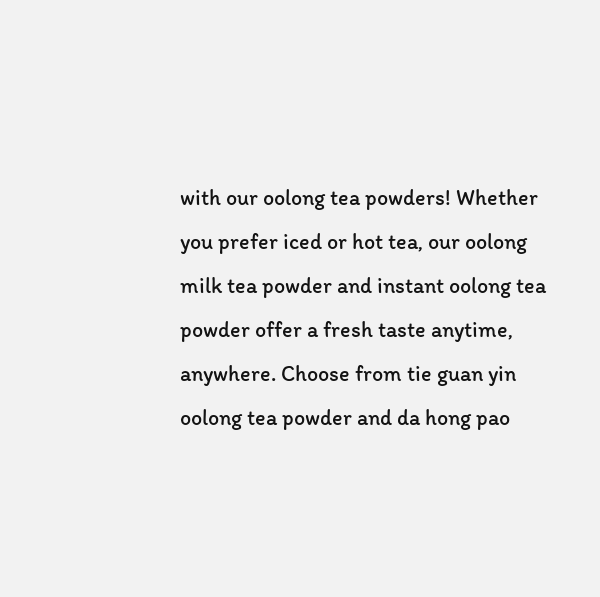with our oolong tea powders! Whether you prefer iced or hot tea, our oolong milk tea powder and instant oolong tea powder offer a fresh taste anytime, anywhere. Choose from tie guan yin oolong tea powder and da hong pao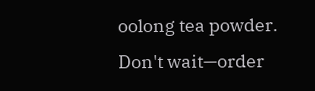oolong tea powder. Don't wait—order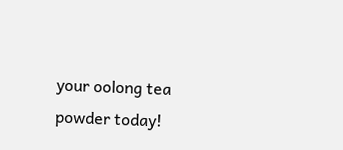your oolong tea powder today!